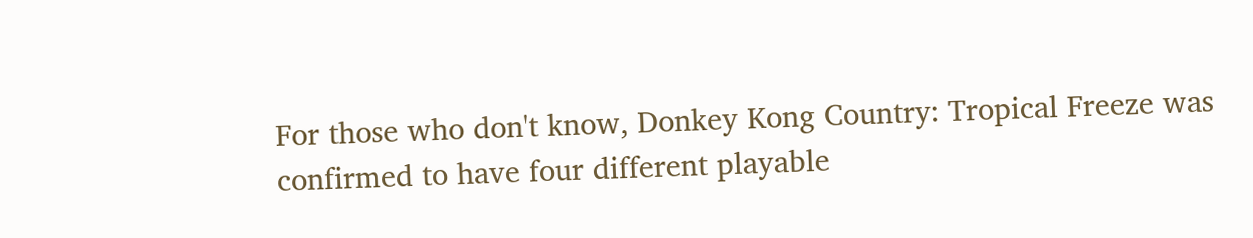For those who don't know, Donkey Kong Country: Tropical Freeze was confirmed to have four different playable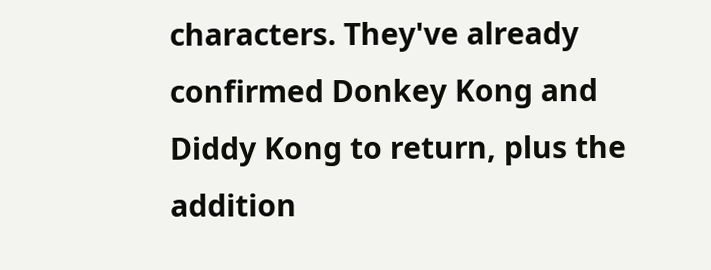characters. They've already confirmed Donkey Kong and Diddy Kong to return, plus the addition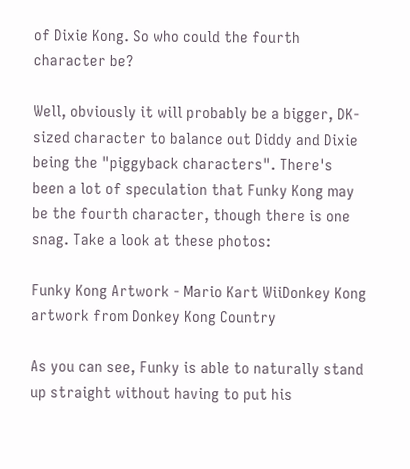of Dixie Kong. So who could the fourth character be?

Well, obviously it will probably be a bigger, DK-sized character to balance out Diddy and Dixie being the "piggyback characters". There's been a lot of speculation that Funky Kong may be the fourth character, though there is one snag. Take a look at these photos:

Funky Kong Artwork - Mario Kart WiiDonkey Kong artwork from Donkey Kong Country

As you can see, Funky is able to naturally stand up straight without having to put his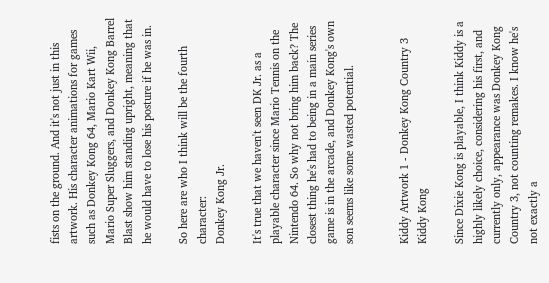fists on the ground. And it's not just in this artwork. His character animations for games such as Donkey Kong 64, Mario Kart Wii, Mario Super Sluggers, and Donkey Kong Barrel Blast show him standing upright, meaning that he would have to lose his posture if he was in.

So here are who I think will be the fourth character:
Donkey Kong Jr.

It's true that we haven't seen DK Jr. as a playable character since Mario Tennis on the Nintendo 64. So why not bring him back? The closest thing he's had to being in a main series game is in the arcade, and Donkey Kong's own son seems like some wasted potential.


Kiddy Artwork 1 - Donkey Kong Country 3
Kiddy Kong

Since Dixie Kong is playable, I think Kiddy is a highly likely choice, considering his first, and currently only, appearance was Donkey Kong Country 3, not counting remakes. I know he's not exactly a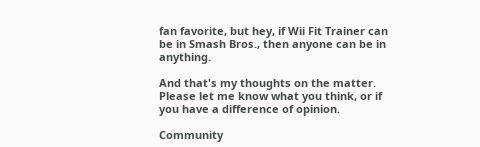fan favorite, but hey, if Wii Fit Trainer can be in Smash Bros., then anyone can be in anything.

And that's my thoughts on the matter. Please let me know what you think, or if you have a difference of opinion.

Community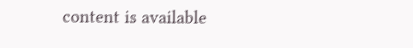content is available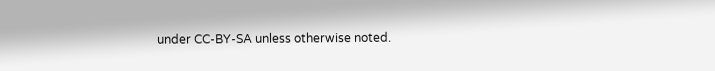under CC-BY-SA unless otherwise noted.